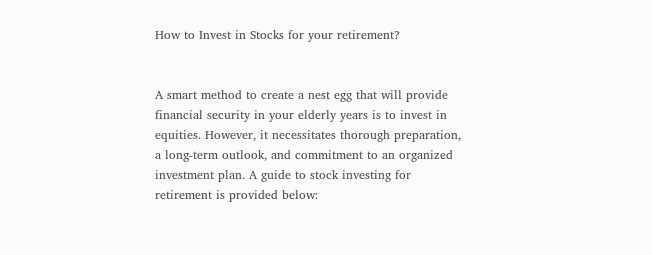How to Invest in Stocks for your retirement?


A smart method to create a nest egg that will provide financial security in your elderly years is to invest in equities. However, it necessitates thorough preparation, a long-term outlook, and commitment to an organized investment plan. A guide to stock investing for retirement is provided below: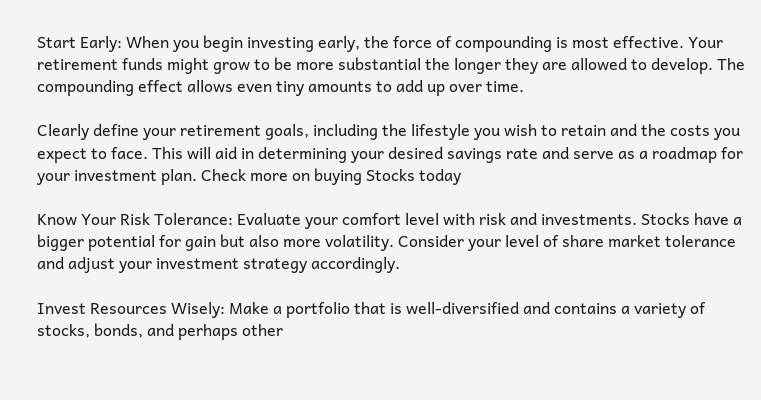Start Early: When you begin investing early, the force of compounding is most effective. Your retirement funds might grow to be more substantial the longer they are allowed to develop. The compounding effect allows even tiny amounts to add up over time.

Clearly define your retirement goals, including the lifestyle you wish to retain and the costs you expect to face. This will aid in determining your desired savings rate and serve as a roadmap for your investment plan. Check more on buying Stocks today

Know Your Risk Tolerance: Evaluate your comfort level with risk and investments. Stocks have a bigger potential for gain but also more volatility. Consider your level of share market tolerance and adjust your investment strategy accordingly.

Invest Resources Wisely: Make a portfolio that is well-diversified and contains a variety of stocks, bonds, and perhaps other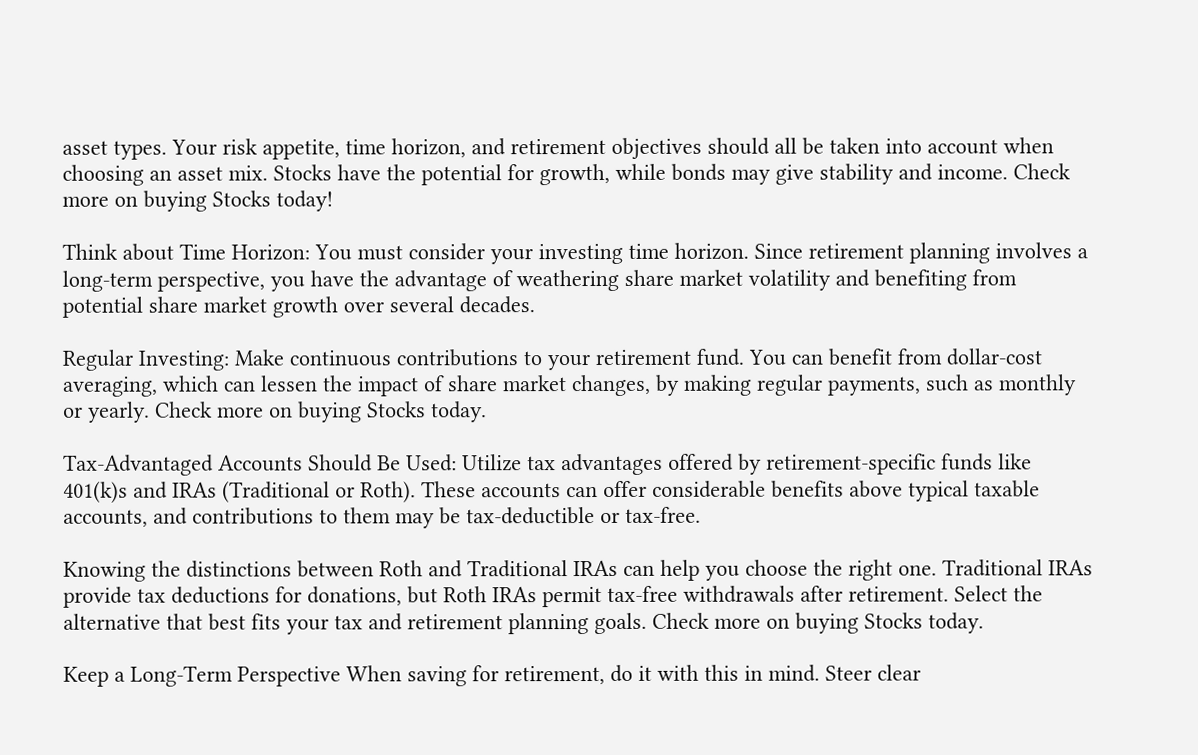asset types. Your risk appetite, time horizon, and retirement objectives should all be taken into account when choosing an asset mix. Stocks have the potential for growth, while bonds may give stability and income. Check more on buying Stocks today!

Think about Time Horizon: You must consider your investing time horizon. Since retirement planning involves a long-term perspective, you have the advantage of weathering share market volatility and benefiting from potential share market growth over several decades.

Regular Investing: Make continuous contributions to your retirement fund. You can benefit from dollar-cost averaging, which can lessen the impact of share market changes, by making regular payments, such as monthly or yearly. Check more on buying Stocks today.

Tax-Advantaged Accounts Should Be Used: Utilize tax advantages offered by retirement-specific funds like 401(k)s and IRAs (Traditional or Roth). These accounts can offer considerable benefits above typical taxable accounts, and contributions to them may be tax-deductible or tax-free.

Knowing the distinctions between Roth and Traditional IRAs can help you choose the right one. Traditional IRAs provide tax deductions for donations, but Roth IRAs permit tax-free withdrawals after retirement. Select the alternative that best fits your tax and retirement planning goals. Check more on buying Stocks today.

Keep a Long-Term Perspective When saving for retirement, do it with this in mind. Steer clear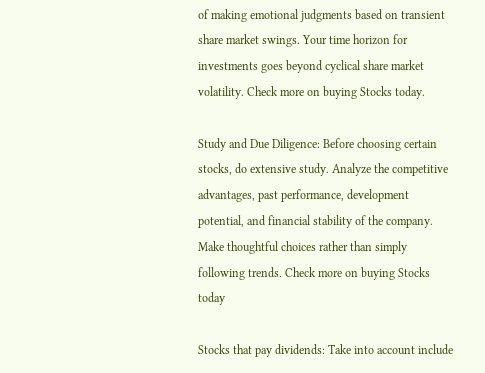of making emotional judgments based on transient share market swings. Your time horizon for investments goes beyond cyclical share market volatility. Check more on buying Stocks today.

Study and Due Diligence: Before choosing certain stocks, do extensive study. Analyze the competitive advantages, past performance, development potential, and financial stability of the company. Make thoughtful choices rather than simply following trends. Check more on buying Stocks today

Stocks that pay dividends: Take into account include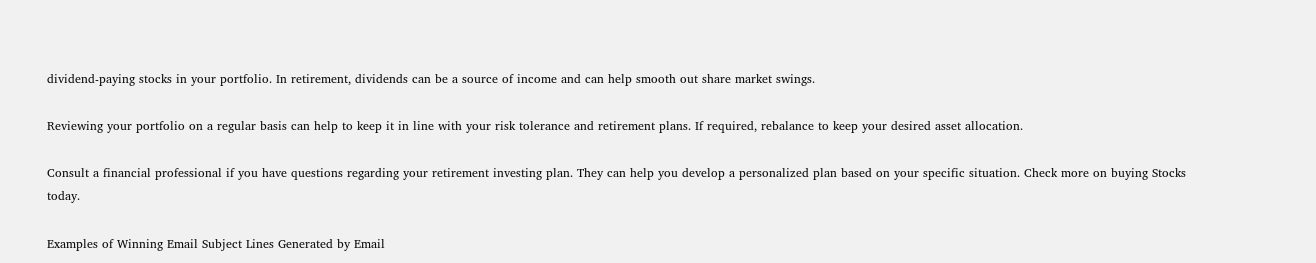dividend-paying stocks in your portfolio. In retirement, dividends can be a source of income and can help smooth out share market swings.

Reviewing your portfolio on a regular basis can help to keep it in line with your risk tolerance and retirement plans. If required, rebalance to keep your desired asset allocation.

Consult a financial professional if you have questions regarding your retirement investing plan. They can help you develop a personalized plan based on your specific situation. Check more on buying Stocks today.

Examples of Winning Email Subject Lines Generated by Email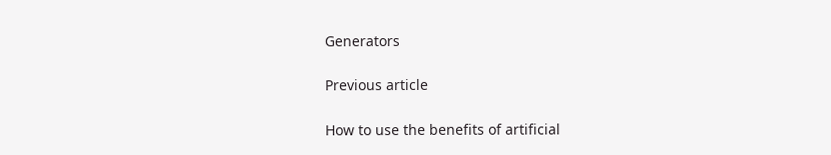Generators

Previous article

How to use the benefits of artificial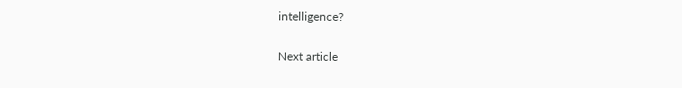intelligence?

Next article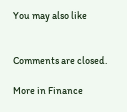You may also like


Comments are closed.

More in Finance